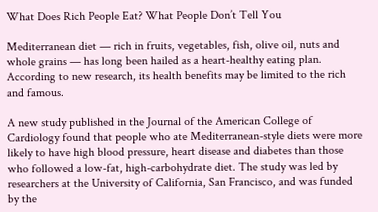What Does Rich People Eat? What People Don’t Tell You

Mediterranean diet — rich in fruits, vegetables, fish, olive oil, nuts and whole grains — has long been hailed as a heart-healthy eating plan. According to new research, its health benefits may be limited to the rich and famous.

A new study published in the Journal of the American College of Cardiology found that people who ate Mediterranean-style diets were more likely to have high blood pressure, heart disease and diabetes than those who followed a low-fat, high-carbohydrate diet. The study was led by researchers at the University of California, San Francisco, and was funded by the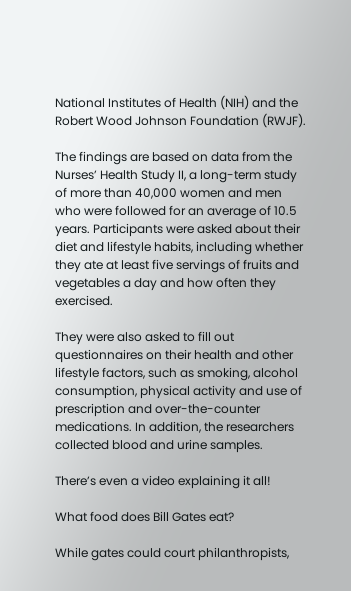National Institutes of Health (NIH) and the Robert Wood Johnson Foundation (RWJF).

The findings are based on data from the Nurses’ Health Study II, a long-term study of more than 40,000 women and men who were followed for an average of 10.5 years. Participants were asked about their diet and lifestyle habits, including whether they ate at least five servings of fruits and vegetables a day and how often they exercised.

They were also asked to fill out questionnaires on their health and other lifestyle factors, such as smoking, alcohol consumption, physical activity and use of prescription and over-the-counter medications. In addition, the researchers collected blood and urine samples.

There’s even a video explaining it all!

What food does Bill Gates eat?

While gates could court philanthropists,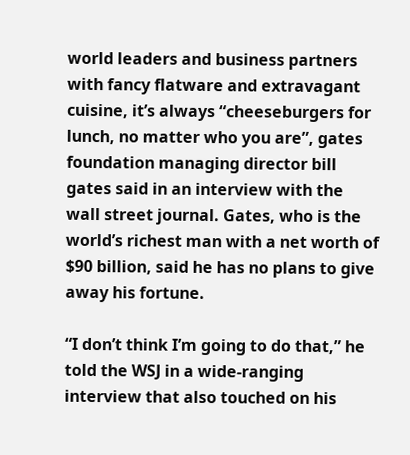world leaders and business partners with fancy flatware and extravagant cuisine, it’s always “cheeseburgers for lunch, no matter who you are”, gates foundation managing director bill gates said in an interview with the wall street journal. Gates, who is the world’s richest man with a net worth of $90 billion, said he has no plans to give away his fortune.

“I don’t think I’m going to do that,” he told the WSJ in a wide-ranging interview that also touched on his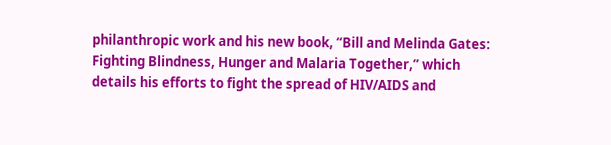philanthropic work and his new book, “Bill and Melinda Gates: Fighting Blindness, Hunger and Malaria Together,” which details his efforts to fight the spread of HIV/AIDS and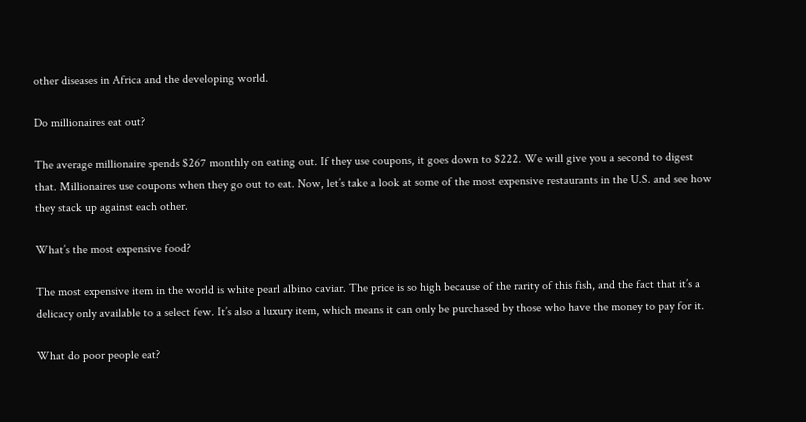other diseases in Africa and the developing world.

Do millionaires eat out?

The average millionaire spends $267 monthly on eating out. If they use coupons, it goes down to $222. We will give you a second to digest that. Millionaires use coupons when they go out to eat. Now, let’s take a look at some of the most expensive restaurants in the U.S. and see how they stack up against each other.

What’s the most expensive food?

The most expensive item in the world is white pearl albino caviar. The price is so high because of the rarity of this fish, and the fact that it’s a delicacy only available to a select few. It’s also a luxury item, which means it can only be purchased by those who have the money to pay for it.

What do poor people eat?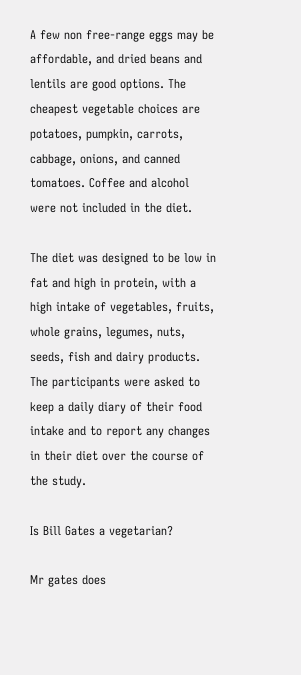A few non free-range eggs may be affordable, and dried beans and lentils are good options. The cheapest vegetable choices are potatoes, pumpkin, carrots, cabbage, onions, and canned tomatoes. Coffee and alcohol were not included in the diet.

The diet was designed to be low in fat and high in protein, with a high intake of vegetables, fruits, whole grains, legumes, nuts, seeds, fish and dairy products. The participants were asked to keep a daily diary of their food intake and to report any changes in their diet over the course of the study.

Is Bill Gates a vegetarian?

Mr gates does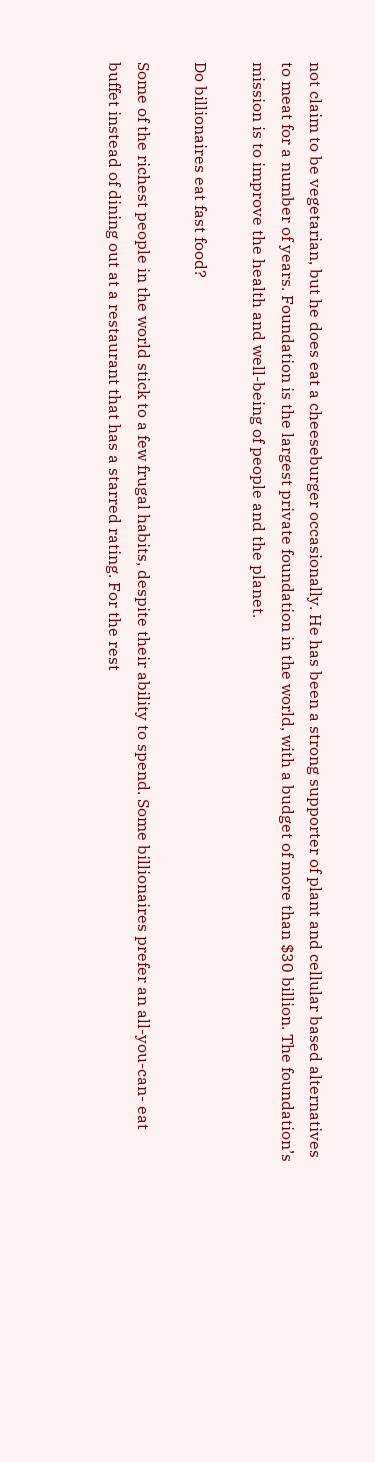not claim to be vegetarian, but he does eat a cheeseburger occasionally. He has been a strong supporter of plant and cellular based alternatives to meat for a number of years. Foundation is the largest private foundation in the world, with a budget of more than $30 billion. The foundation’s mission is to improve the health and well-being of people and the planet.

Do billionaires eat fast food?

Some of the richest people in the world stick to a few frugal habits, despite their ability to spend. Some billionaires prefer an all-you-can- eat buffet instead of dining out at a restaurant that has a starred rating. For the rest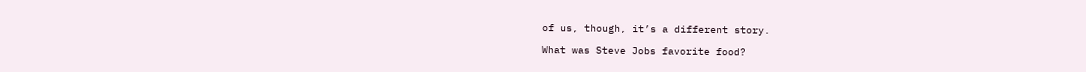of us, though, it’s a different story.

What was Steve Jobs favorite food?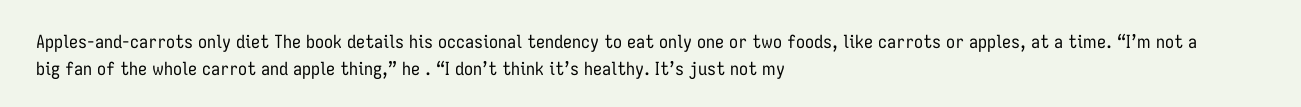Apples-and-carrots only diet The book details his occasional tendency to eat only one or two foods, like carrots or apples, at a time. “I’m not a big fan of the whole carrot and apple thing,” he . “I don’t think it’s healthy. It’s just not my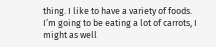thing. I like to have a variety of foods. I’m going to be eating a lot of carrots, I might as well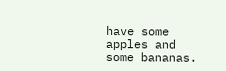have some apples and some bananas.